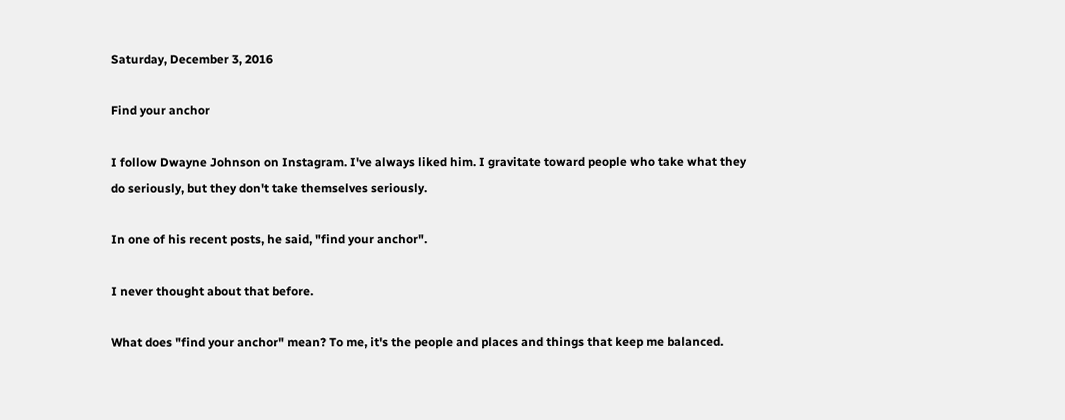Saturday, December 3, 2016

Find your anchor

I follow Dwayne Johnson on Instagram. I've always liked him. I gravitate toward people who take what they do seriously, but they don't take themselves seriously.

In one of his recent posts, he said, "find your anchor".

I never thought about that before.

What does "find your anchor" mean? To me, it's the people and places and things that keep me balanced.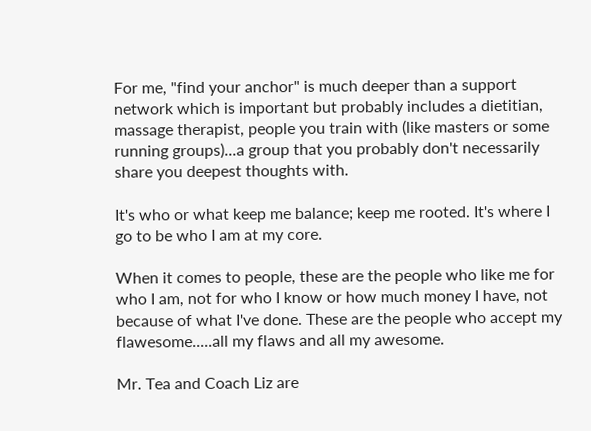For me, "find your anchor" is much deeper than a support network which is important but probably includes a dietitian, massage therapist, people you train with (like masters or some running groups)...a group that you probably don't necessarily share you deepest thoughts with.

It's who or what keep me balance; keep me rooted. It's where I go to be who I am at my core.

When it comes to people, these are the people who like me for who I am, not for who I know or how much money I have, not because of what I've done. These are the people who accept my flawesome.....all my flaws and all my awesome.

Mr. Tea and Coach Liz are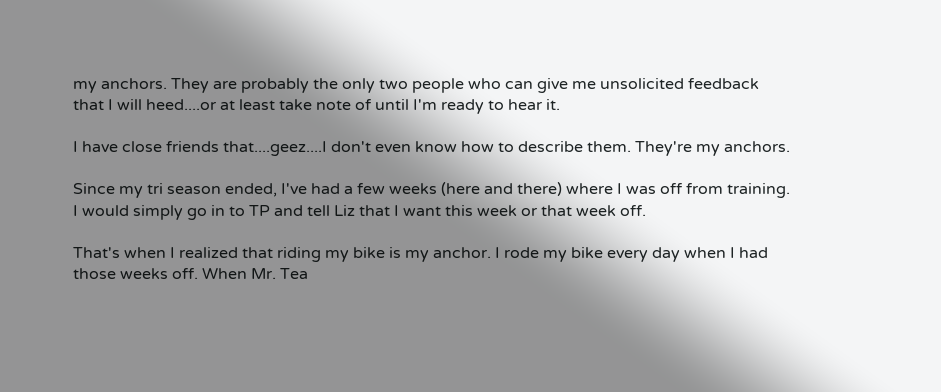my anchors. They are probably the only two people who can give me unsolicited feedback that I will heed....or at least take note of until I'm ready to hear it.

I have close friends that....geez....I don't even know how to describe them. They're my anchors.

Since my tri season ended, I've had a few weeks (here and there) where I was off from training. I would simply go in to TP and tell Liz that I want this week or that week off.

That's when I realized that riding my bike is my anchor. I rode my bike every day when I had those weeks off. When Mr. Tea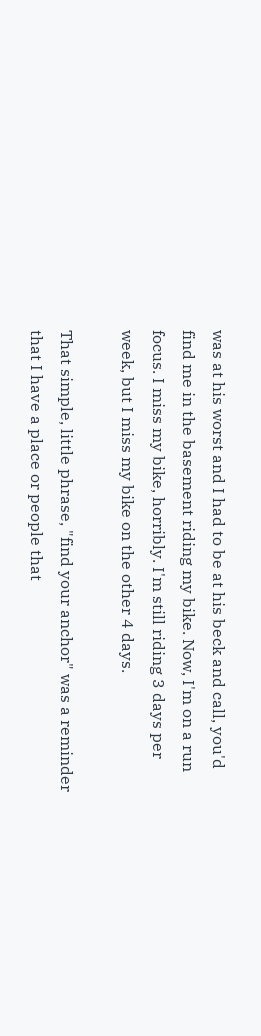was at his worst and I had to be at his beck and call, you'd find me in the basement riding my bike. Now, I'm on a run focus. I miss my bike, horribly. I'm still riding 3 days per week, but I miss my bike on the other 4 days.

That simple, little phrase, "find your anchor" was a reminder that I have a place or people that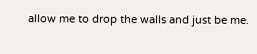allow me to drop the walls and just be me.